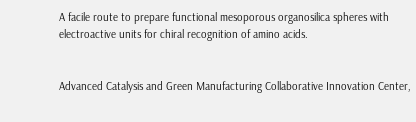A facile route to prepare functional mesoporous organosilica spheres with electroactive units for chiral recognition of amino acids.


Advanced Catalysis and Green Manufacturing Collaborative Innovation Center,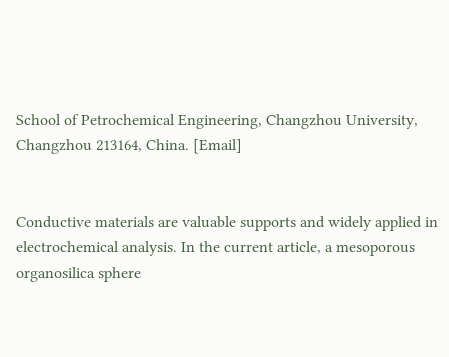School of Petrochemical Engineering, Changzhou University, Changzhou 213164, China. [Email]


Conductive materials are valuable supports and widely applied in electrochemical analysis. In the current article, a mesoporous organosilica sphere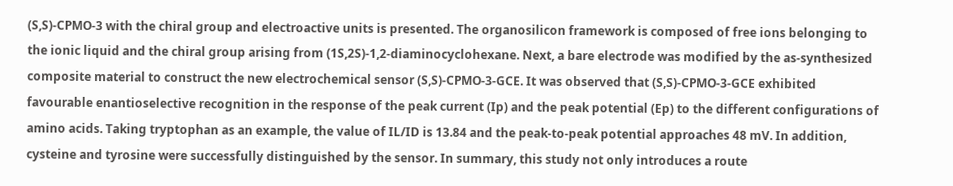(S,S)-CPMO-3 with the chiral group and electroactive units is presented. The organosilicon framework is composed of free ions belonging to the ionic liquid and the chiral group arising from (1S,2S)-1,2-diaminocyclohexane. Next, a bare electrode was modified by the as-synthesized composite material to construct the new electrochemical sensor (S,S)-CPMO-3-GCE. It was observed that (S,S)-CPMO-3-GCE exhibited favourable enantioselective recognition in the response of the peak current (Ip) and the peak potential (Ep) to the different configurations of amino acids. Taking tryptophan as an example, the value of IL/ID is 13.84 and the peak-to-peak potential approaches 48 mV. In addition, cysteine and tyrosine were successfully distinguished by the sensor. In summary, this study not only introduces a route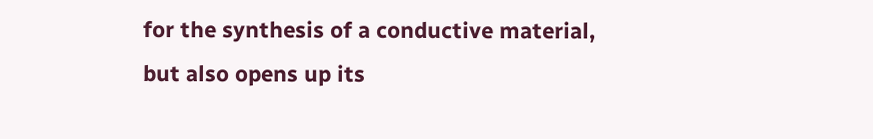for the synthesis of a conductive material, but also opens up its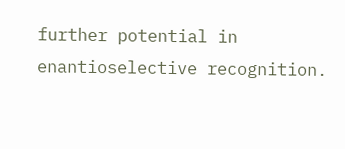further potential in enantioselective recognition.